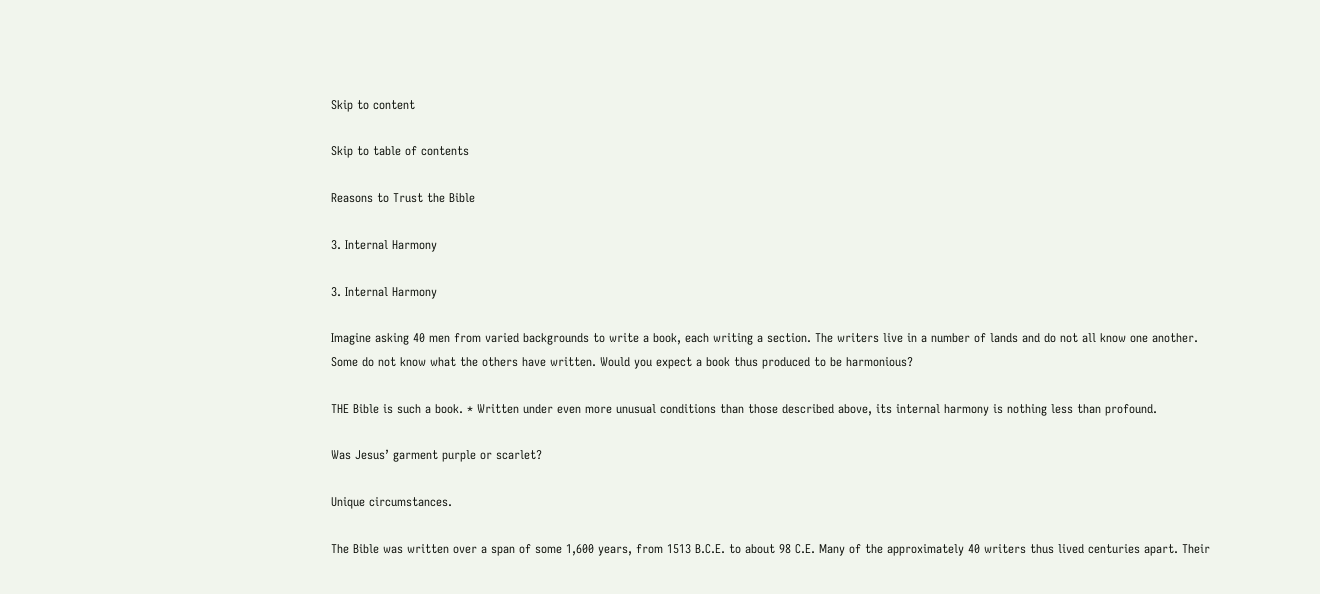Skip to content

Skip to table of contents

Reasons to Trust the Bible

3. Internal Harmony

3. Internal Harmony

Imagine asking 40 men from varied backgrounds to write a book, each writing a section. The writers live in a number of lands and do not all know one another. Some do not know what the others have written. Would you expect a book thus produced to be harmonious?

THE Bible is such a book. * Written under even more unusual conditions than those described above, its internal harmony is nothing less than profound.

Was Jesus’ garment purple or scarlet?

Unique circumstances.

The Bible was written over a span of some 1,600 years, from 1513 B.C.E. to about 98 C.E. Many of the approximately 40 writers thus lived centuries apart. Their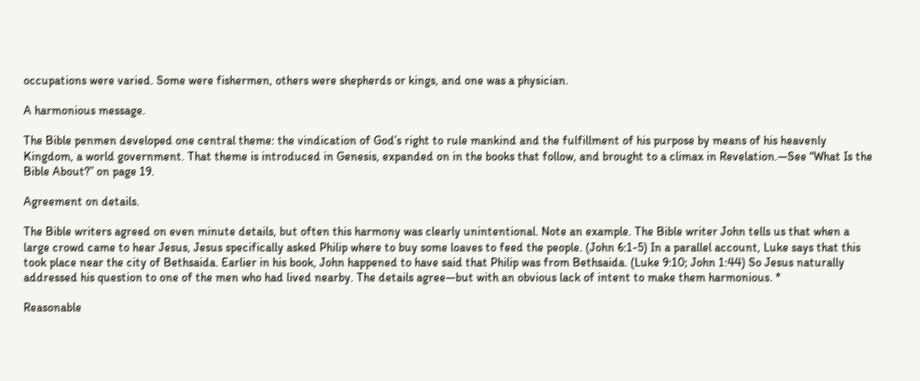occupations were varied. Some were fishermen, others were shepherds or kings, and one was a physician.

A harmonious message.

The Bible penmen developed one central theme: the vindication of God’s right to rule mankind and the fulfillment of his purpose by means of his heavenly Kingdom, a world government. That theme is introduced in Genesis, expanded on in the books that follow, and brought to a climax in Revelation.—See “What Is the Bible About?” on page 19.

Agreement on details.

The Bible writers agreed on even minute details, but often this harmony was clearly unintentional. Note an example. The Bible writer John tells us that when a large crowd came to hear Jesus, Jesus specifically asked Philip where to buy some loaves to feed the people. (John 6:1-5) In a parallel account, Luke says that this took place near the city of Bethsaida. Earlier in his book, John happened to have said that Philip was from Bethsaida. (Luke 9:10; John 1:44) So Jesus naturally addressed his question to one of the men who had lived nearby. The details agree—but with an obvious lack of intent to make them harmonious. *

Reasonable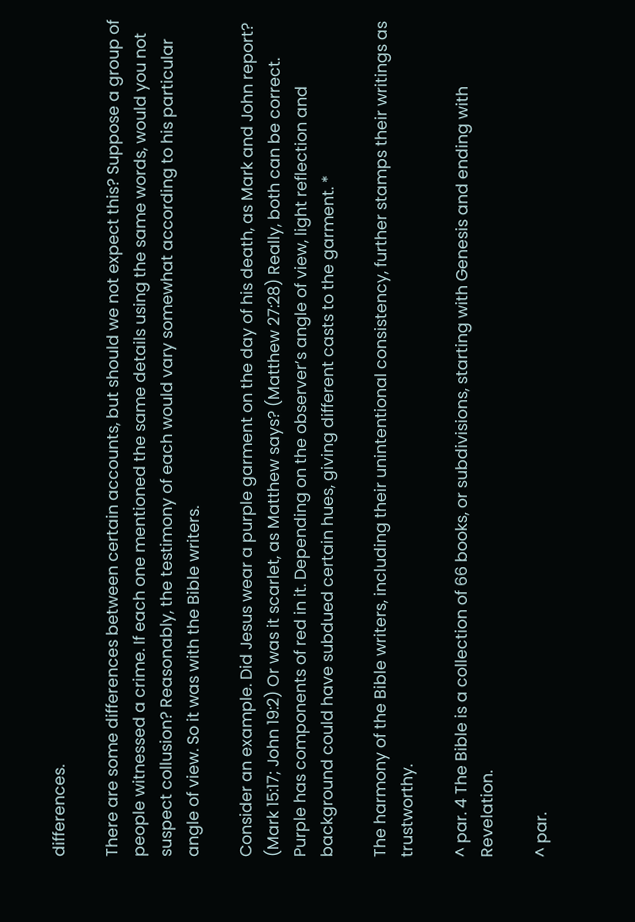differences.

There are some differences between certain accounts, but should we not expect this? Suppose a group of people witnessed a crime. If each one mentioned the same details using the same words, would you not suspect collusion? Reasonably, the testimony of each would vary somewhat according to his particular angle of view. So it was with the Bible writers.

Consider an example. Did Jesus wear a purple garment on the day of his death, as Mark and John report? (Mark 15:17; John 19:2) Or was it scarlet, as Matthew says? (Matthew 27:28) Really, both can be correct. Purple has components of red in it. Depending on the observer’s angle of view, light reflection and background could have subdued certain hues, giving different casts to the garment. *

The harmony of the Bible writers, including their unintentional consistency, further stamps their writings as trustworthy.

^ par. 4 The Bible is a collection of 66 books, or subdivisions, starting with Genesis and ending with Revelation.

^ par.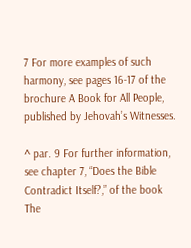7 For more examples of such harmony, see pages 16-17 of the brochure A Book for All People, published by Jehovah’s Witnesses.

^ par. 9 For further information, see chapter 7, “Does the Bible Contradict Itself?,” of the book The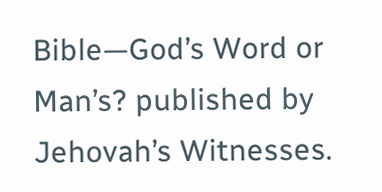Bible—God’s Word or Man’s? published by Jehovah’s Witnesses.